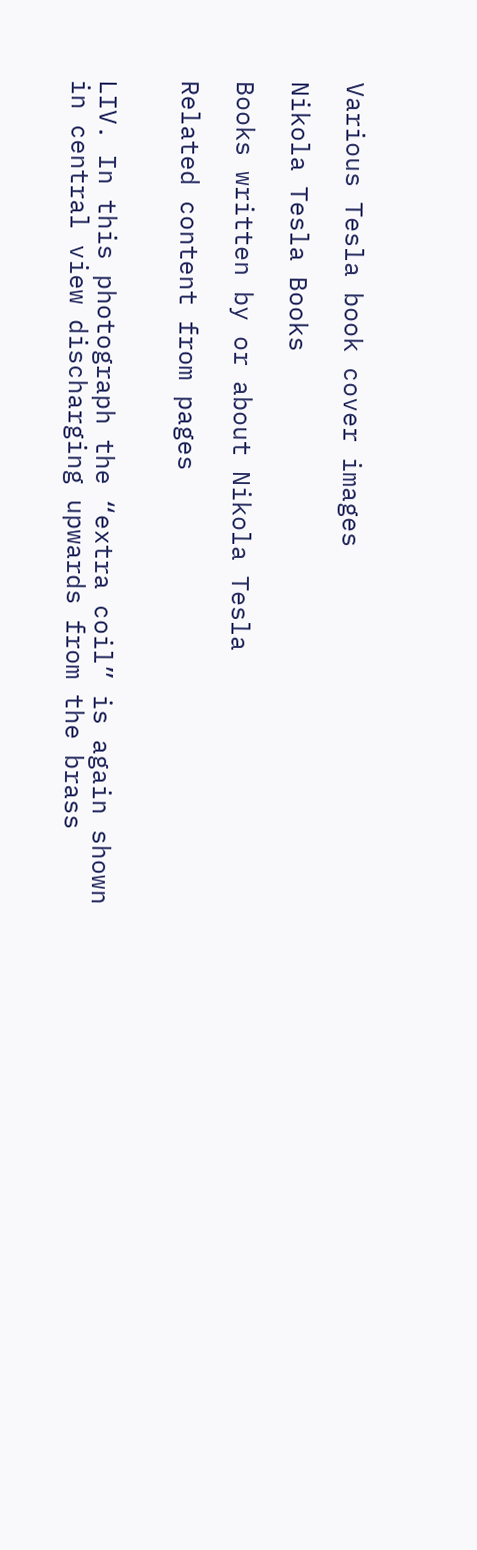Various Tesla book cover images

Nikola Tesla Books

Books written by or about Nikola Tesla

Related content from pages


LIV. In this photograph the “extra coil” is again shown in central view discharging upwards from the brass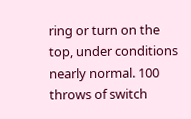ring or turn on the top, under conditions nearly normal. 100 throws of switch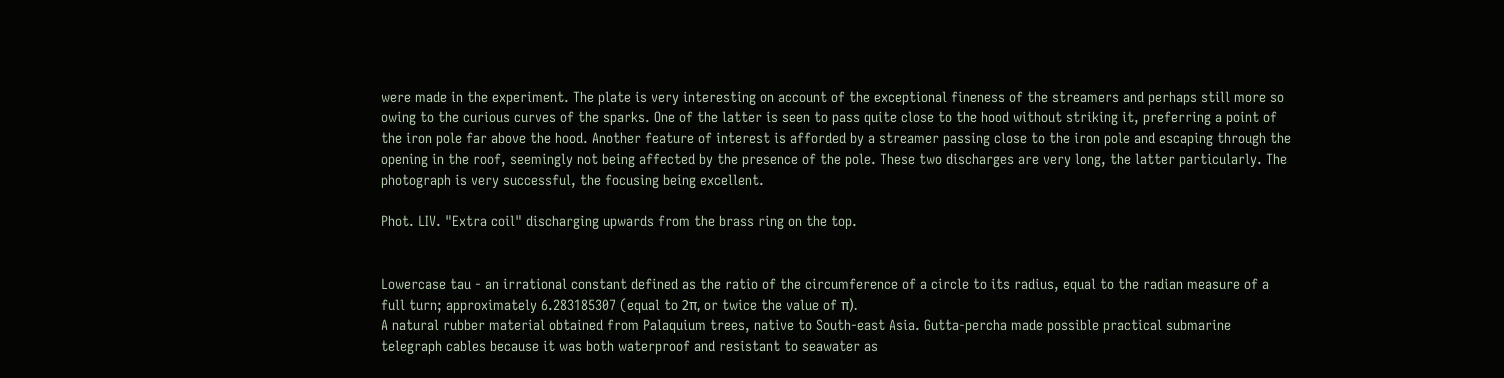were made in the experiment. The plate is very interesting on account of the exceptional fineness of the streamers and perhaps still more so owing to the curious curves of the sparks. One of the latter is seen to pass quite close to the hood without striking it, preferring a point of the iron pole far above the hood. Another feature of interest is afforded by a streamer passing close to the iron pole and escaping through the opening in the roof, seemingly not being affected by the presence of the pole. These two discharges are very long, the latter particularly. The photograph is very successful, the focusing being excellent.

Phot. LIV. "Extra coil" discharging upwards from the brass ring on the top.


Lowercase tau - an irrational constant defined as the ratio of the circumference of a circle to its radius, equal to the radian measure of a full turn; approximately 6.283185307 (equal to 2π, or twice the value of π).
A natural rubber material obtained from Palaquium trees, native to South-east Asia. Gutta-percha made possible practical submarine telegraph cables because it was both waterproof and resistant to seawater as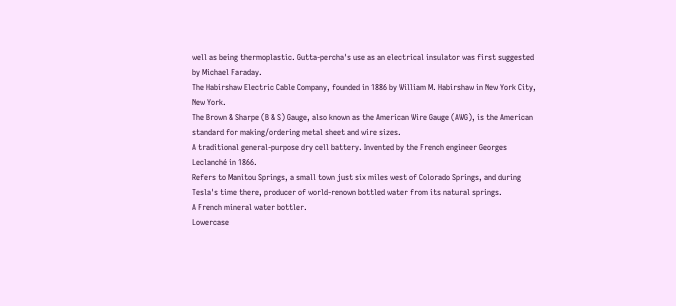well as being thermoplastic. Gutta-percha's use as an electrical insulator was first suggested by Michael Faraday.
The Habirshaw Electric Cable Company, founded in 1886 by William M. Habirshaw in New York City, New York.
The Brown & Sharpe (B & S) Gauge, also known as the American Wire Gauge (AWG), is the American standard for making/ordering metal sheet and wire sizes.
A traditional general-purpose dry cell battery. Invented by the French engineer Georges Leclanché in 1866.
Refers to Manitou Springs, a small town just six miles west of Colorado Springs, and during Tesla's time there, producer of world-renown bottled water from its natural springs.
A French mineral water bottler.
Lowercase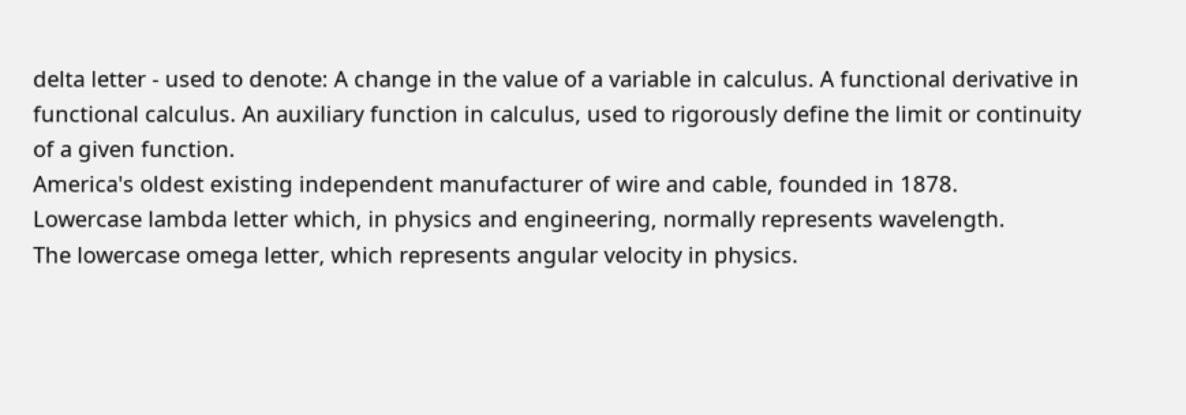delta letter - used to denote: A change in the value of a variable in calculus. A functional derivative in functional calculus. An auxiliary function in calculus, used to rigorously define the limit or continuity of a given function.
America's oldest existing independent manufacturer of wire and cable, founded in 1878.
Lowercase lambda letter which, in physics and engineering, normally represents wavelength.
The lowercase omega letter, which represents angular velocity in physics.